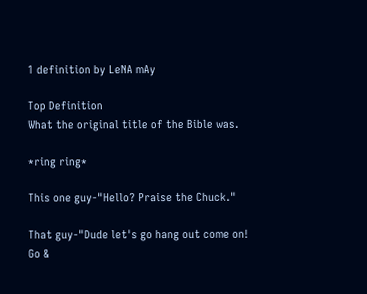1 definition by LeNA mAy

Top Definition
What the original title of the Bible was.

*ring ring*

This one guy-"Hello? Praise the Chuck."

That guy-"Dude let's go hang out come on! Go &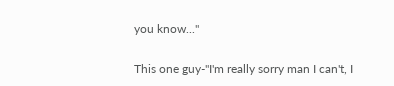you know..."

This one guy-"I'm really sorry man I can't, I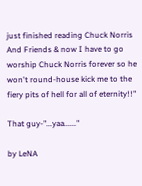just finished reading Chuck Norris And Friends & now I have to go worship Chuck Norris forever so he won't round-house kick me to the fiery pits of hell for all of eternity!!"

That guy-"...yaa......"

by LeNA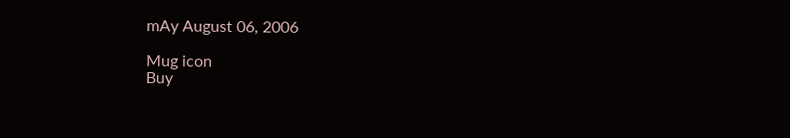mAy August 06, 2006

Mug icon
Buy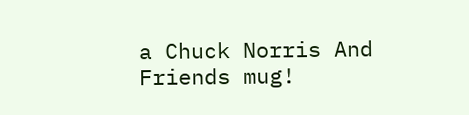a Chuck Norris And Friends mug!